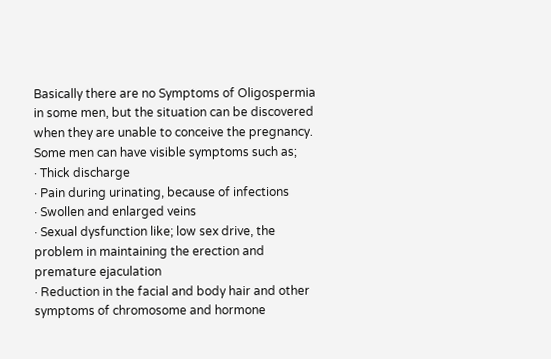Basically there are no Symptoms of Oligospermia in some men, but the situation can be discovered when they are unable to conceive the pregnancy. Some men can have visible symptoms such as;
· Thick discharge
· Pain during urinating, because of infections
· Swollen and enlarged veins
· Sexual dysfunction like; low sex drive, the problem in maintaining the erection and premature ejaculation
· Reduction in the facial and body hair and other symptoms of chromosome and hormone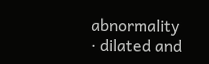abnormality
· dilated and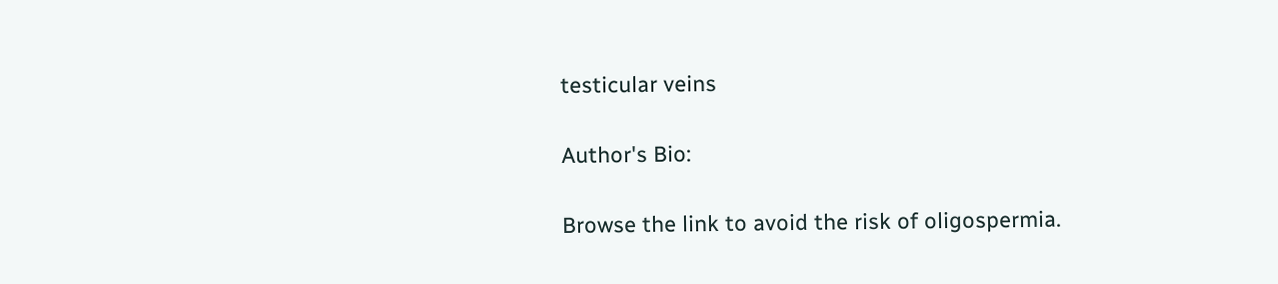testicular veins

Author's Bio:

Browse the link to avoid the risk of oligospermia.